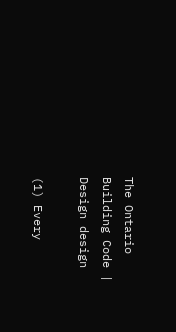The Ontario Building Code | Design design

(1) Every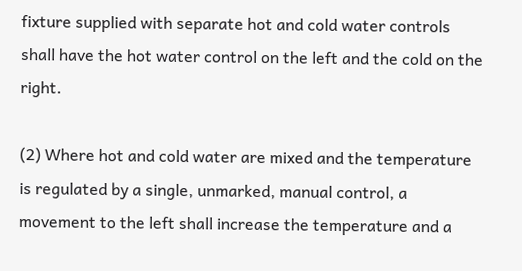fixture supplied with separate hot and cold water controls shall have the hot water control on the left and the cold on the right.

(2) Where hot and cold water are mixed and the temperature is regulated by a single, unmarked, manual control, a movement to the left shall increase the temperature and a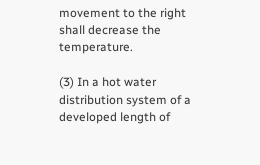movement to the right shall decrease the temperature.

(3) In a hot water distribution system of a developed length of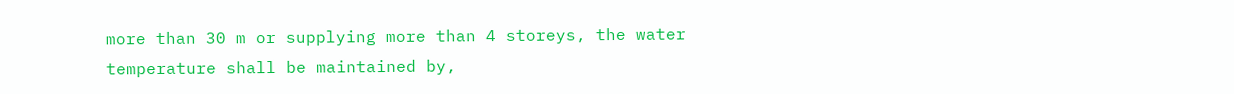more than 30 m or supplying more than 4 storeys, the water temperature shall be maintained by,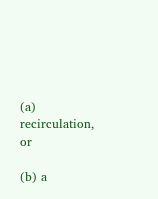(a) recirculation, or

(b) a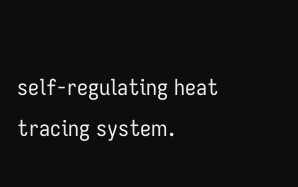self-regulating heat tracing system.